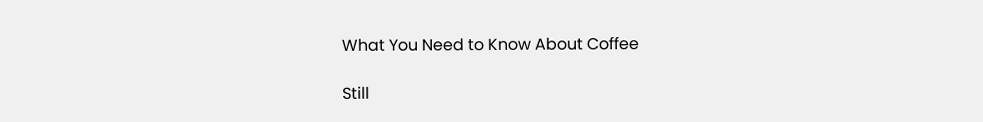What You Need to Know About Coffee

Still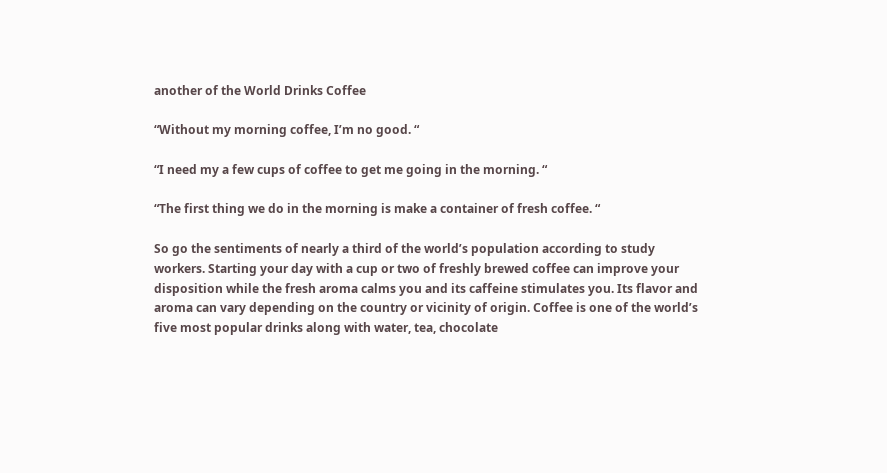another of the World Drinks Coffee

“Without my morning coffee, I’m no good. “

“I need my a few cups of coffee to get me going in the morning. “

“The first thing we do in the morning is make a container of fresh coffee. “

So go the sentiments of nearly a third of the world’s population according to study workers. Starting your day with a cup or two of freshly brewed coffee can improve your disposition while the fresh aroma calms you and its caffeine stimulates you. Its flavor and aroma can vary depending on the country or vicinity of origin. Coffee is one of the world’s five most popular drinks along with water, tea, chocolate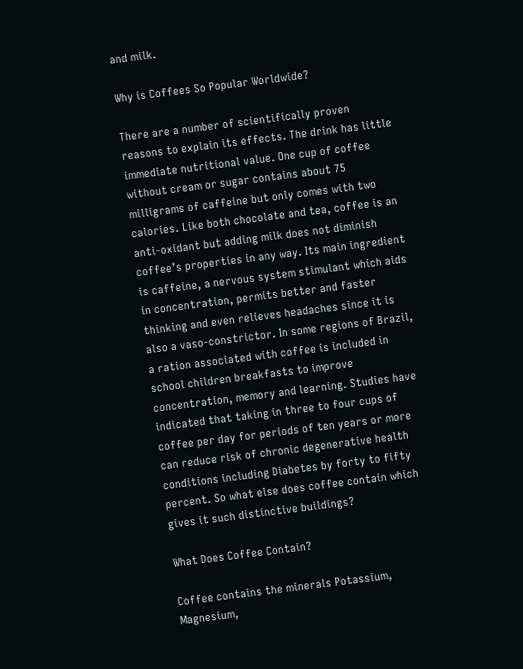and milk.

Why is Coffees So Popular Worldwide?

There are a number of scientifically proven reasons to explain its effects. The drink has little immediate nutritional value. One cup of coffee without cream or sugar contains about 75 milligrams of caffeine but only comes with two calories. Like both chocolate and tea, coffee is an anti-oxidant but adding milk does not diminish coffee’s properties in any way. Its main ingredient is caffeine, a nervous system stimulant which aids in concentration, permits better and faster thinking and even relieves headaches since it is also a vaso-constrictor. In some regions of Brazil, a ration associated with coffee is included in school children breakfasts to improve concentration, memory and learning. Studies have indicated that taking in three to four cups of coffee per day for periods of ten years or more can reduce risk of chronic degenerative health conditions including Diabetes by forty to fifty percent. So what else does coffee contain which gives it such distinctive buildings?

What Does Coffee Contain?

Coffee contains the minerals Potassium, Magnesium,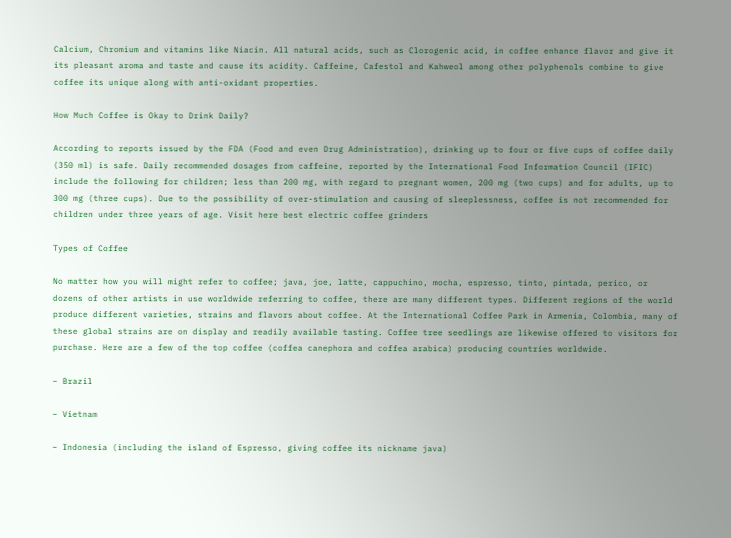Calcium, Chromium and vitamins like Niacin. All natural acids, such as Clorogenic acid, in coffee enhance flavor and give it its pleasant aroma and taste and cause its acidity. Caffeine, Cafestol and Kahweol among other polyphenols combine to give coffee its unique along with anti-oxidant properties.

How Much Coffee is Okay to Drink Daily?

According to reports issued by the FDA (Food and even Drug Administration), drinking up to four or five cups of coffee daily (350 ml) is safe. Daily recommended dosages from caffeine, reported by the International Food Information Council (IFIC) include the following for children; less than 200 mg, with regard to pregnant women, 200 mg (two cups) and for adults, up to 300 mg (three cups). Due to the possibility of over-stimulation and causing of sleeplessness, coffee is not recommended for children under three years of age. Visit here best electric coffee grinders

Types of Coffee

No matter how you will might refer to coffee; java, joe, latte, cappuchino, mocha, espresso, tinto, pintada, perico, or dozens of other artists in use worldwide referring to coffee, there are many different types. Different regions of the world produce different varieties, strains and flavors about coffee. At the International Coffee Park in Armenia, Colombia, many of these global strains are on display and readily available tasting. Coffee tree seedlings are likewise offered to visitors for purchase. Here are a few of the top coffee (coffea canephora and coffea arabica) producing countries worldwide.

– Brazil

– Vietnam

– Indonesia (including the island of Espresso, giving coffee its nickname java)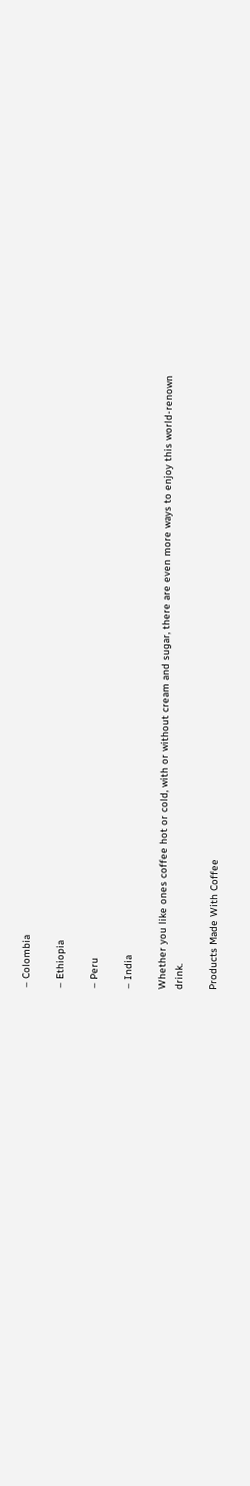– Colombia

– Ethiopia

– Peru

– India

Whether you like ones coffee hot or cold, with or without cream and sugar, there are even more ways to enjoy this world-renown drink.

Products Made With Coffee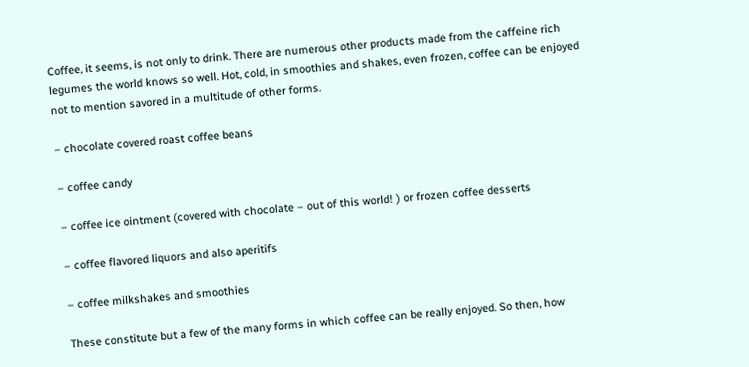Coffee, it seems, is not only to drink. There are numerous other products made from the caffeine rich legumes the world knows so well. Hot, cold, in smoothies and shakes, even frozen, coffee can be enjoyed not to mention savored in a multitude of other forms.

– chocolate covered roast coffee beans

– coffee candy

– coffee ice ointment (covered with chocolate – out of this world! ) or frozen coffee desserts

– coffee flavored liquors and also aperitifs

– coffee milkshakes and smoothies

These constitute but a few of the many forms in which coffee can be really enjoyed. So then, how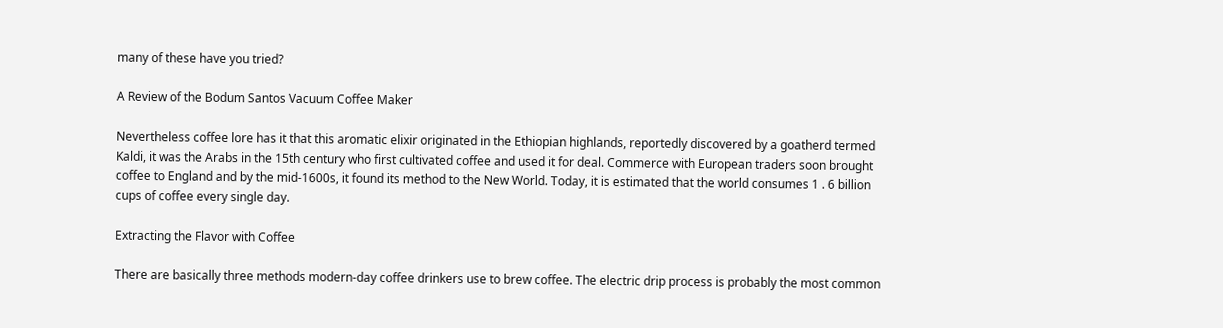many of these have you tried?

A Review of the Bodum Santos Vacuum Coffee Maker

Nevertheless coffee lore has it that this aromatic elixir originated in the Ethiopian highlands, reportedly discovered by a goatherd termed Kaldi, it was the Arabs in the 15th century who first cultivated coffee and used it for deal. Commerce with European traders soon brought coffee to England and by the mid-1600s, it found its method to the New World. Today, it is estimated that the world consumes 1 . 6 billion cups of coffee every single day.

Extracting the Flavor with Coffee

There are basically three methods modern-day coffee drinkers use to brew coffee. The electric drip process is probably the most common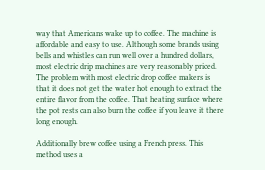way that Americans wake up to coffee. The machine is affordable and easy to use. Although some brands using bells and whistles can run well over a hundred dollars, most electric drip machines are very reasonably priced. The problem with most electric drop coffee makers is that it does not get the water hot enough to extract the entire flavor from the coffee. That heating surface where the pot rests can also burn the coffee if you leave it there long enough.

Additionally brew coffee using a French press. This method uses a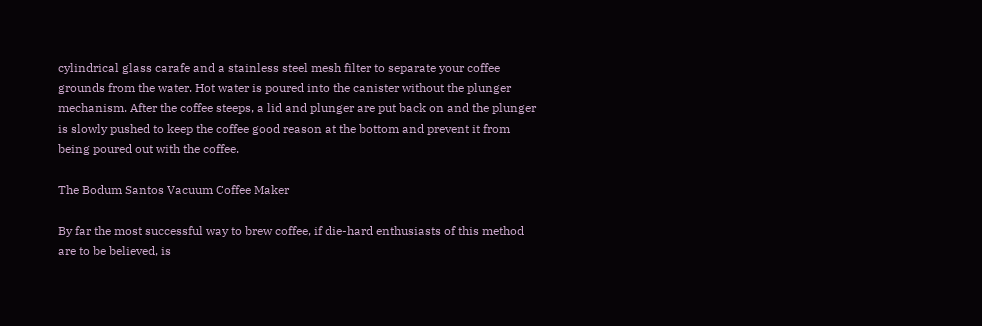cylindrical glass carafe and a stainless steel mesh filter to separate your coffee grounds from the water. Hot water is poured into the canister without the plunger mechanism. After the coffee steeps, a lid and plunger are put back on and the plunger is slowly pushed to keep the coffee good reason at the bottom and prevent it from being poured out with the coffee.

The Bodum Santos Vacuum Coffee Maker

By far the most successful way to brew coffee, if die-hard enthusiasts of this method are to be believed, is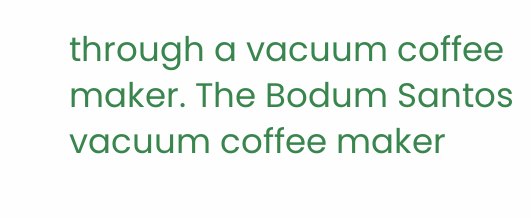through a vacuum coffee maker. The Bodum Santos vacuum coffee maker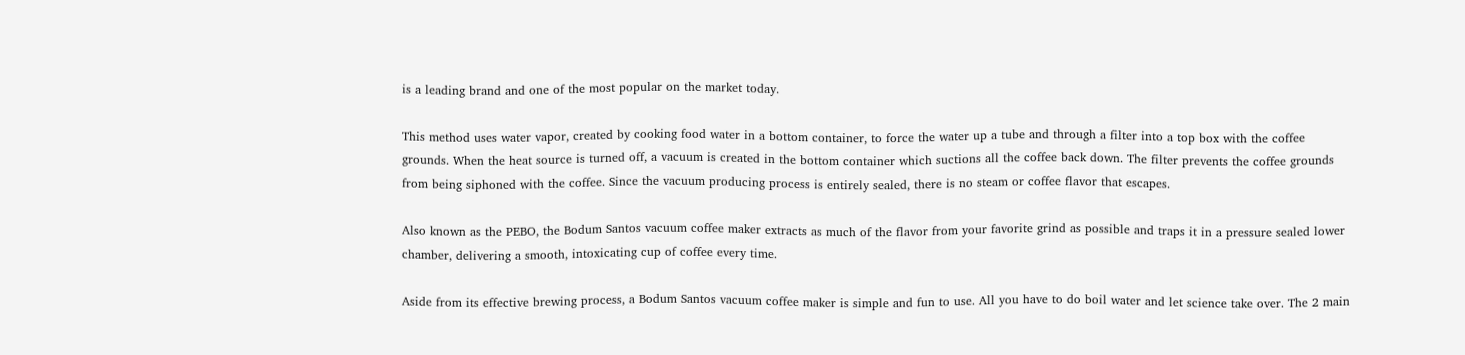is a leading brand and one of the most popular on the market today.

This method uses water vapor, created by cooking food water in a bottom container, to force the water up a tube and through a filter into a top box with the coffee grounds. When the heat source is turned off, a vacuum is created in the bottom container which suctions all the coffee back down. The filter prevents the coffee grounds from being siphoned with the coffee. Since the vacuum producing process is entirely sealed, there is no steam or coffee flavor that escapes.

Also known as the PEBO, the Bodum Santos vacuum coffee maker extracts as much of the flavor from your favorite grind as possible and traps it in a pressure sealed lower chamber, delivering a smooth, intoxicating cup of coffee every time.

Aside from its effective brewing process, a Bodum Santos vacuum coffee maker is simple and fun to use. All you have to do boil water and let science take over. The 2 main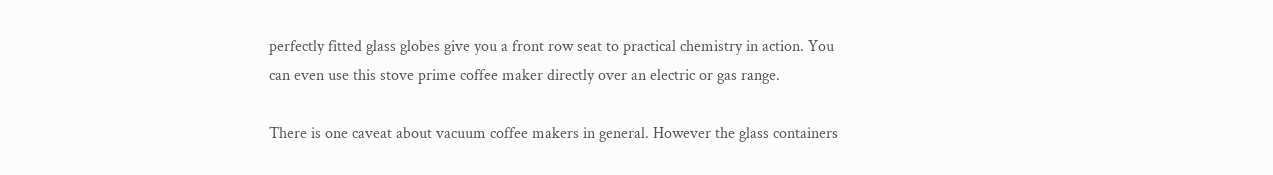perfectly fitted glass globes give you a front row seat to practical chemistry in action. You can even use this stove prime coffee maker directly over an electric or gas range.

There is one caveat about vacuum coffee makers in general. However the glass containers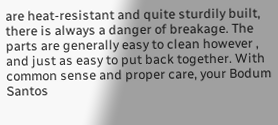are heat-resistant and quite sturdily built, there is always a danger of breakage. The parts are generally easy to clean however , and just as easy to put back together. With common sense and proper care, your Bodum Santos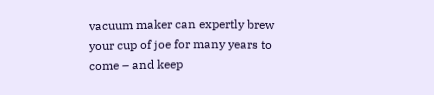vacuum maker can expertly brew your cup of joe for many years to come – and keep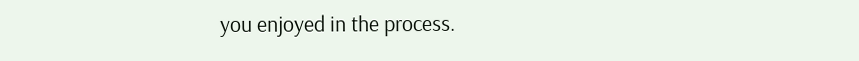you enjoyed in the process.